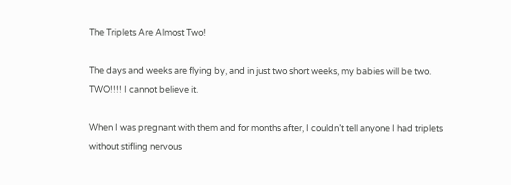The Triplets Are Almost Two!

The days and weeks are flying by, and in just two short weeks, my babies will be two. TWO!!!! I cannot believe it.

When I was pregnant with them and for months after, I couldn’t tell anyone I had triplets without stifling nervous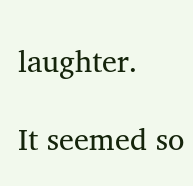laughter.

It seemed so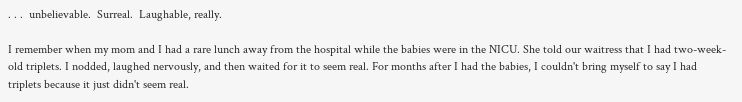. . .  unbelievable.  Surreal.  Laughable, really.

I remember when my mom and I had a rare lunch away from the hospital while the babies were in the NICU. She told our waitress that I had two-week-old triplets. I nodded, laughed nervously, and then waited for it to seem real. For months after I had the babies, I couldn't bring myself to say I had triplets because it just didn't seem real.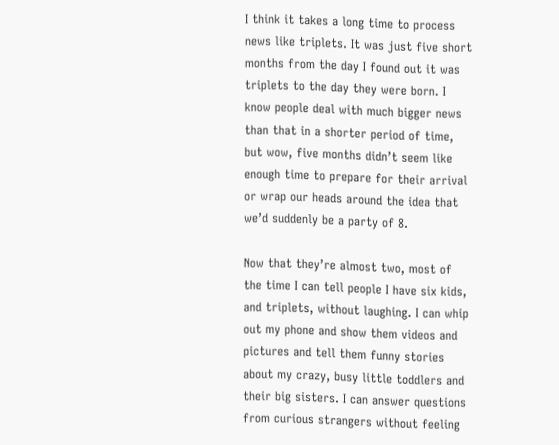I think it takes a long time to process news like triplets. It was just five short months from the day I found out it was triplets to the day they were born. I know people deal with much bigger news than that in a shorter period of time, but wow, five months didn’t seem like enough time to prepare for their arrival or wrap our heads around the idea that we’d suddenly be a party of 8.

Now that they’re almost two, most of the time I can tell people I have six kids, and triplets, without laughing. I can whip out my phone and show them videos and pictures and tell them funny stories about my crazy, busy little toddlers and their big sisters. I can answer questions from curious strangers without feeling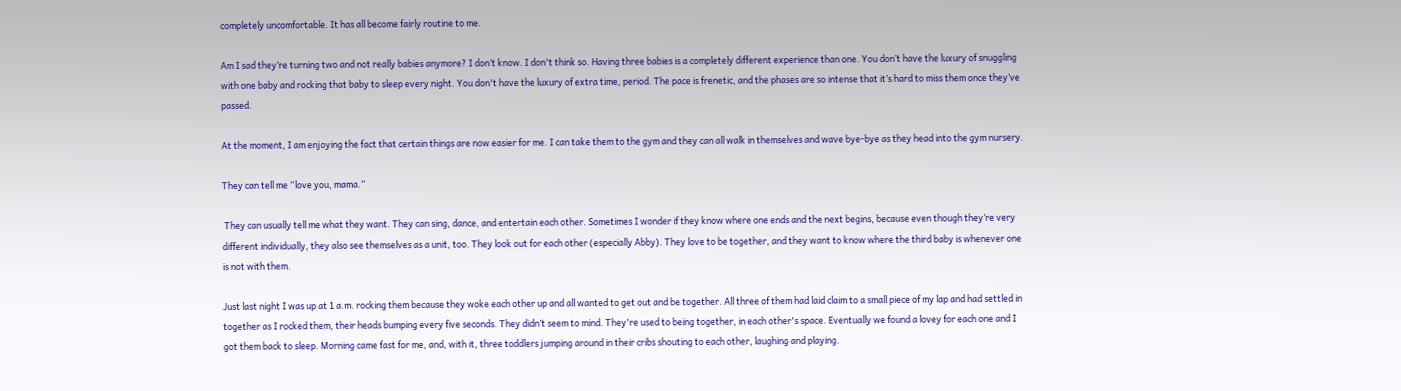completely uncomfortable. It has all become fairly routine to me.

Am I sad they’re turning two and not really babies anymore? I don’t know. I don't think so. Having three babies is a completely different experience than one. You don’t have the luxury of snuggling with one baby and rocking that baby to sleep every night. You don't have the luxury of extra time, period. The pace is frenetic, and the phases are so intense that it’s hard to miss them once they’ve passed.

At the moment, I am enjoying the fact that certain things are now easier for me. I can take them to the gym and they can all walk in themselves and wave bye-bye as they head into the gym nursery.

They can tell me “love you, mama.”

 They can usually tell me what they want. They can sing, dance, and entertain each other. Sometimes I wonder if they know where one ends and the next begins, because even though they’re very different individually, they also see themselves as a unit, too. They look out for each other (especially Abby). They love to be together, and they want to know where the third baby is whenever one is not with them.

Just last night I was up at 1 a.m. rocking them because they woke each other up and all wanted to get out and be together. All three of them had laid claim to a small piece of my lap and had settled in together as I rocked them, their heads bumping every five seconds. They didn’t seem to mind. They're used to being together, in each other's space. Eventually we found a lovey for each one and I got them back to sleep. Morning came fast for me, and, with it, three toddlers jumping around in their cribs shouting to each other, laughing and playing.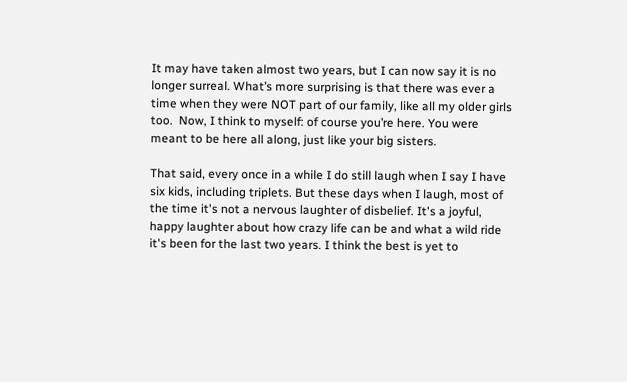It may have taken almost two years, but I can now say it is no longer surreal. What’s more surprising is that there was ever a time when they were NOT part of our family, like all my older girls too.  Now, I think to myself: of course you’re here. You were meant to be here all along, just like your big sisters.

That said, every once in a while I do still laugh when I say I have six kids, including triplets. But these days when I laugh, most of the time it's not a nervous laughter of disbelief. It's a joyful, happy laughter about how crazy life can be and what a wild ride it's been for the last two years. I think the best is yet to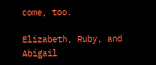come, too.

Elizabeth, Ruby, and Abigail